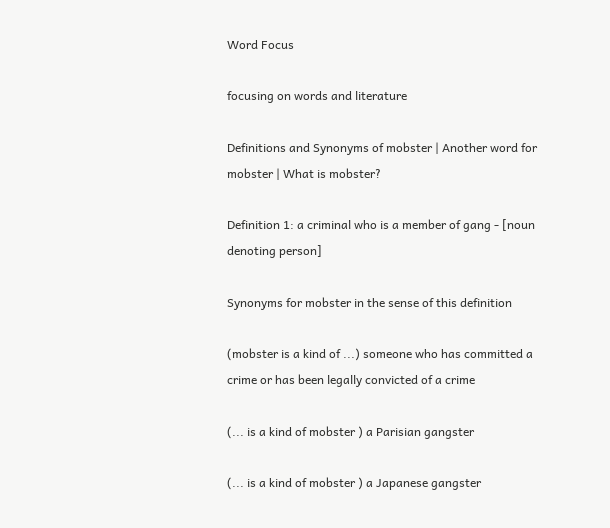Word Focus

focusing on words and literature

Definitions and Synonyms of mobster | Another word for mobster | What is mobster?

Definition 1: a criminal who is a member of gang - [noun denoting person]

Synonyms for mobster in the sense of this definition

(mobster is a kind of ...) someone who has committed a crime or has been legally convicted of a crime

(... is a kind of mobster ) a Parisian gangster

(... is a kind of mobster ) a Japanese gangster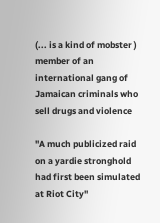(... is a kind of mobster ) member of an international gang of Jamaican criminals who sell drugs and violence

"A much publicized raid on a yardie stronghold had first been simulated at Riot City"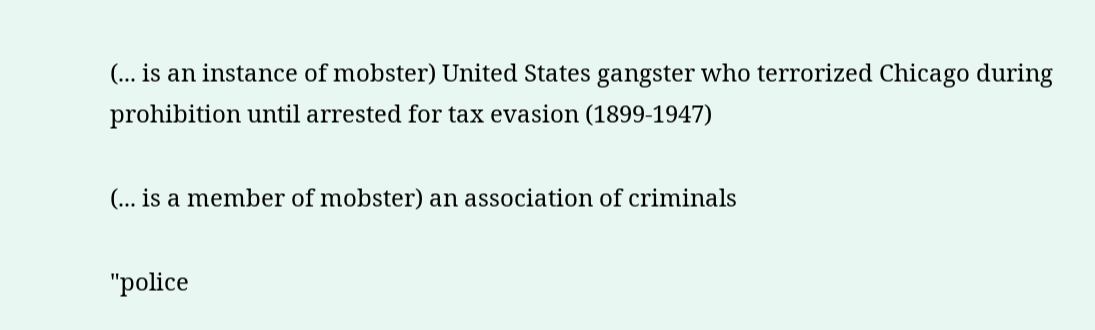(... is an instance of mobster) United States gangster who terrorized Chicago during prohibition until arrested for tax evasion (1899-1947)

(... is a member of mobster) an association of criminals

"police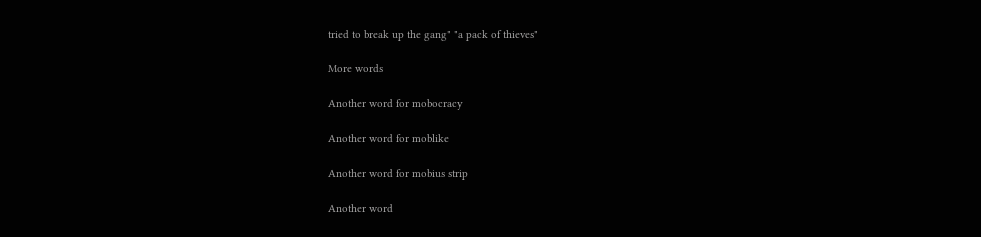tried to break up the gang" "a pack of thieves"

More words

Another word for mobocracy

Another word for moblike

Another word for mobius strip

Another word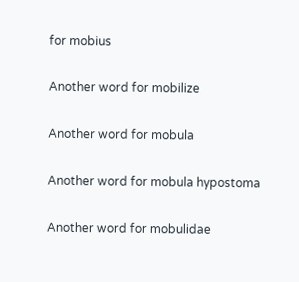for mobius

Another word for mobilize

Another word for mobula

Another word for mobula hypostoma

Another word for mobulidae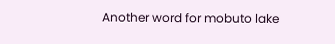Another word for mobuto lake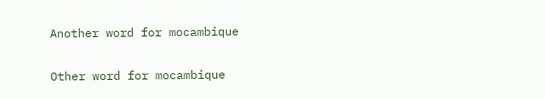Another word for mocambique

Other word for mocambique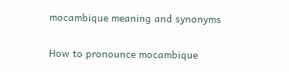mocambique meaning and synonyms

How to pronounce mocambique